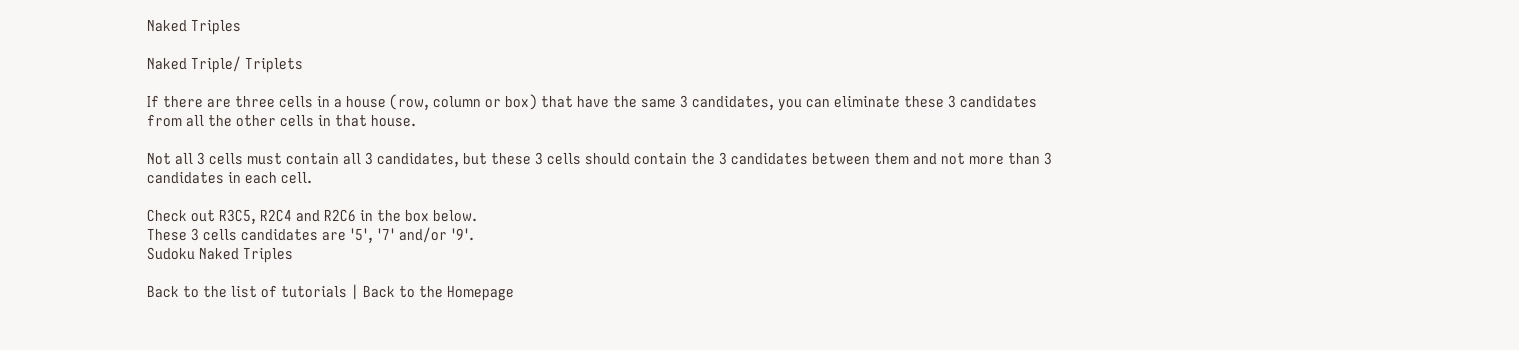Naked Triples

Naked Triple/ Triplets

If there are three cells in a house (row, column or box) that have the same 3 candidates, you can eliminate these 3 candidates from all the other cells in that house.

Not all 3 cells must contain all 3 candidates, but these 3 cells should contain the 3 candidates between them and not more than 3 candidates in each cell.

Check out R3C5, R2C4 and R2C6 in the box below.
These 3 cells candidates are '5', '7' and/or '9'.
Sudoku Naked Triples

Back to the list of tutorials | Back to the Homepage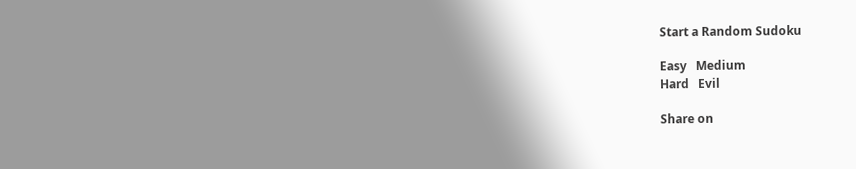Start a Random Sudoku

Easy   Medium
Hard   Evil

Share on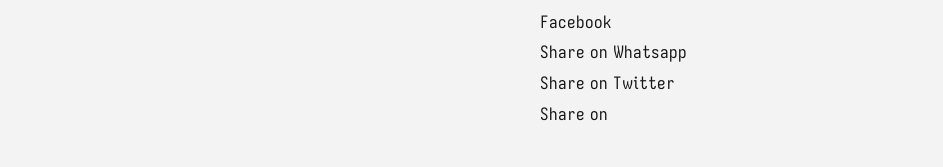Facebook
Share on Whatsapp
Share on Twitter
Share on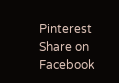Pinterest
Share on Facebook